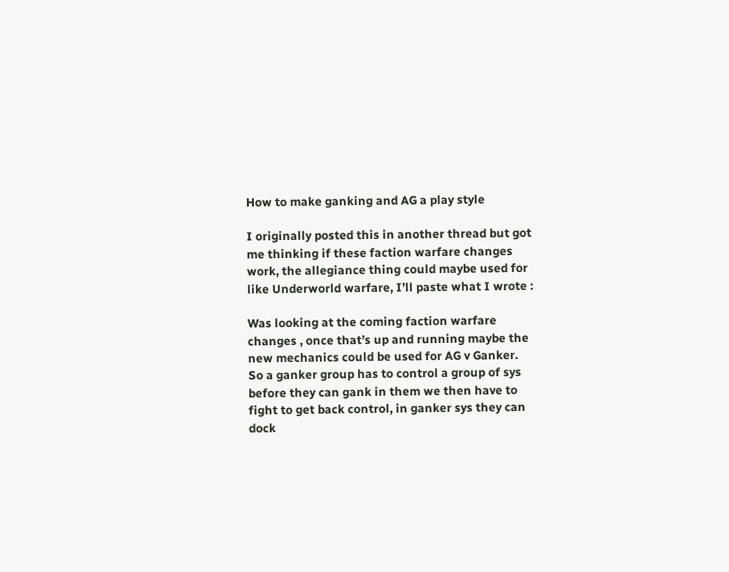How to make ganking and AG a play style

I originally posted this in another thread but got me thinking if these faction warfare changes work, the allegiance thing could maybe used for like Underworld warfare, I’ll paste what I wrote :

Was looking at the coming faction warfare changes , once that’s up and running maybe the new mechanics could be used for AG v Ganker.
So a ganker group has to control a group of sys before they can gank in them we then have to fight to get back control, in ganker sys they can dock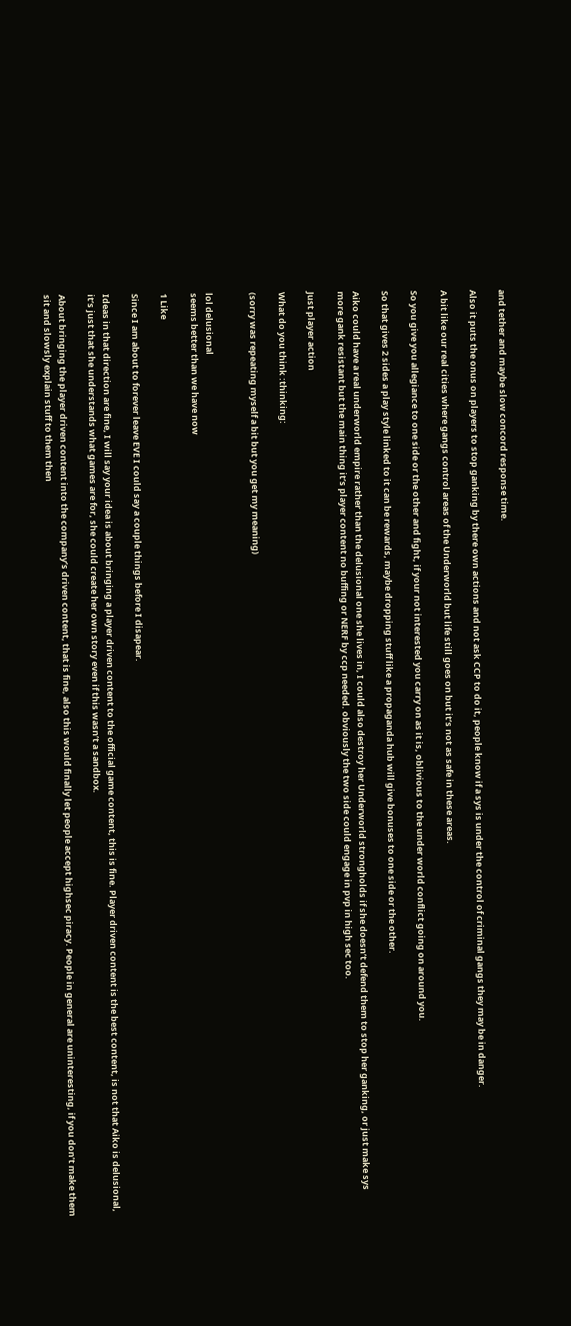and tether and maybe slow concord response time.

Also it puts the onus on players to stop ganking by there own actions and not ask CCP to do it, people know if a sys is under the control of criminal gangs they may be in danger.

A bit like our real cities where gangs control areas of the Underworld but life still goes on but it’s not as safe in these areas.

So you give you allegiance to one side or the other and fight, if your not interested you carry on as it is, oblivious to the under world conflict going on around you.

So that gives 2 sides a play style linked to it can be rewards, maybe dropping stuff like a propaganda hub will give bonuses to one side or the other.

Aiko could have a real underworld empire rather than the delusional one she lives in, I could also destroy her Underworld strongholds if she doesn’t defend them to stop her ganking, or just make sys more gank resistant but the main thing it’s player content no buffing or NERF by ccp needed. obviously the two side could engage in pvp in high sec too.

Just player action

What do you think :thinking:

(sorry was repeating myself a bit but you get my meaning)


lol delusional
seems better than we have now

1 Like

Since I am about to forever leave EVE I could say a couple things before I disapear.

Ideas in that direction are fine, I will say your idea is about bringing a player driven content to the official game content, this is fine. Player driven content is the best content, is not that Aiko is delusional, it’s just that she understands what games are for, she could create her own story even if this wasn’t a sandbox.

About bringing the player driven content into the company’s driven content, that is fine, also this would finally let people accept highsec piracy. People in general are uninteresting, if you don’t make them sit and slowsly explain stuff to them then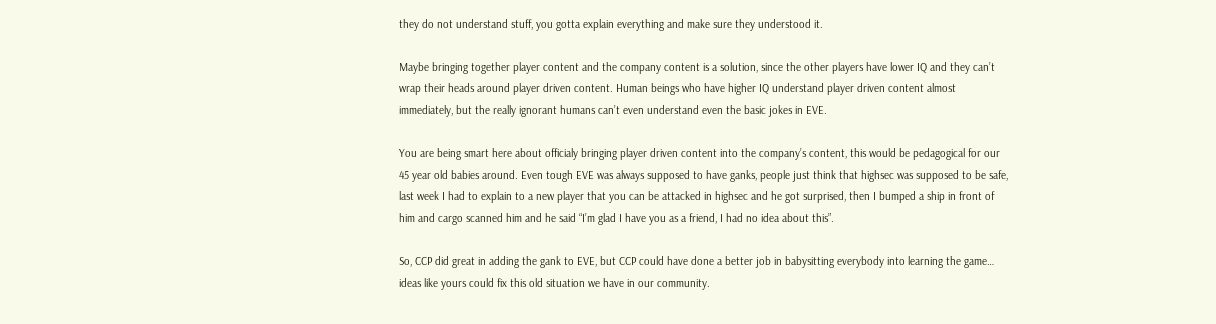they do not understand stuff, you gotta explain everything and make sure they understood it.

Maybe bringing together player content and the company content is a solution, since the other players have lower IQ and they can’t wrap their heads around player driven content. Human beings who have higher IQ understand player driven content almost immediately, but the really ignorant humans can’t even understand even the basic jokes in EVE.

You are being smart here about officialy bringing player driven content into the company’s content, this would be pedagogical for our 45 year old babies around. Even tough EVE was always supposed to have ganks, people just think that highsec was supposed to be safe, last week I had to explain to a new player that you can be attacked in highsec and he got surprised, then I bumped a ship in front of him and cargo scanned him and he said “I’m glad I have you as a friend, I had no idea about this”.

So, CCP did great in adding the gank to EVE, but CCP could have done a better job in babysitting everybody into learning the game… ideas like yours could fix this old situation we have in our community.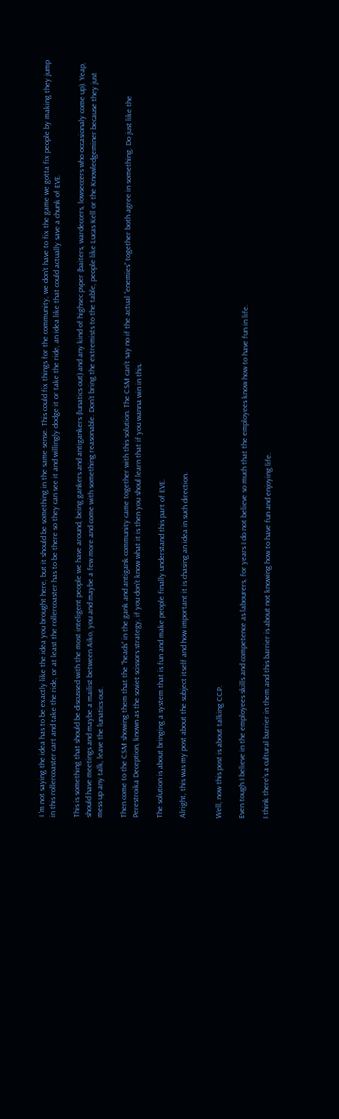I 'm not saying the idea has to be exactly like the idea you brought here, but it should be something in the same sense. This could fix things for the community, we don’t have to fix the game we gotta fix people by making they jump in this rollercoaster cart and take the ride, or at least the rollercoaster has to be there so they can see it and willingly dodge it or take the ride, an idea like that could actually save a chunk of EVE.

This is something that should be discussed with the most inteligent people we have around, being gankers and antigankers (lunatics out) and any kind of highsec pvper (baiters, wardeccers, lowseccers who occasionaly come up). Yeap, should have meetings and maybe a mailist between Aiko, you and maybe a few more and come with something reasonable. Don’t bring the extremists to the table, people like Lucas Kell or the Knowledgeminer because they just mess up any talk, leave the lunatics out.

Then come to the CSM showing them that the “heads” in the gank and antigank community came together with this solution. The CSM can’t say no if the actual “enemies” together both agree in something. Do just like the Perestroika Deception, known as the soviet scissors strategy, if you don’t know what it is then you shoul learn that if you wanna win in this.

The solution is about bringing a system that is fun and make people finally understand this part of EVE.

Alright, this was my post about the subject itself and how important it is chasing an idea in such direction.


Well, now this post is about talking CCP.

Even tough I believe in the employees skills and competence as labourers, for years I do not believe so much that the employees know how to have fun in life.

I think there’s a cultural barrier in them and this barrier is about not knowing how to have fun and enjoying life.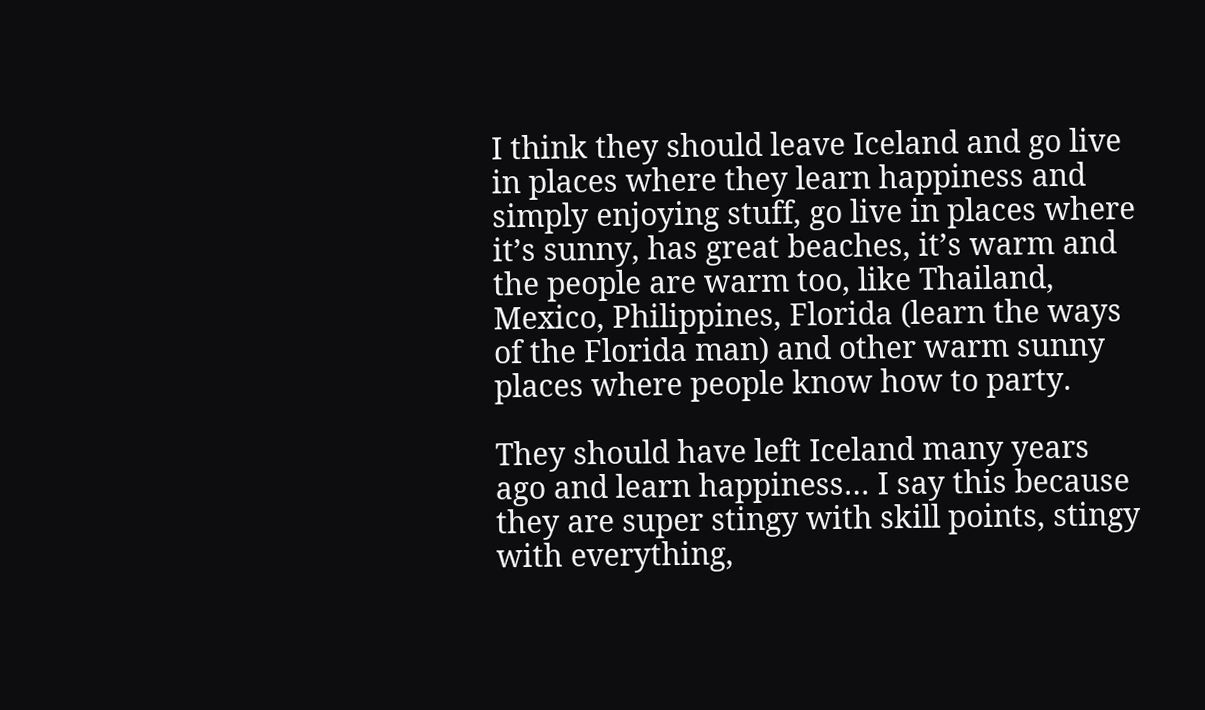I think they should leave Iceland and go live in places where they learn happiness and simply enjoying stuff, go live in places where it’s sunny, has great beaches, it’s warm and the people are warm too, like Thailand, Mexico, Philippines, Florida (learn the ways of the Florida man) and other warm sunny places where people know how to party.

They should have left Iceland many years ago and learn happiness… I say this because they are super stingy with skill points, stingy with everything,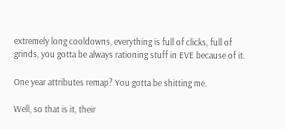extremely long cooldowns, everything is full of clicks, full of grinds, you gotta be always rationing stuff in EVE because of it.

One year attributes remap? You gotta be shitting me.

Well, so that is it, their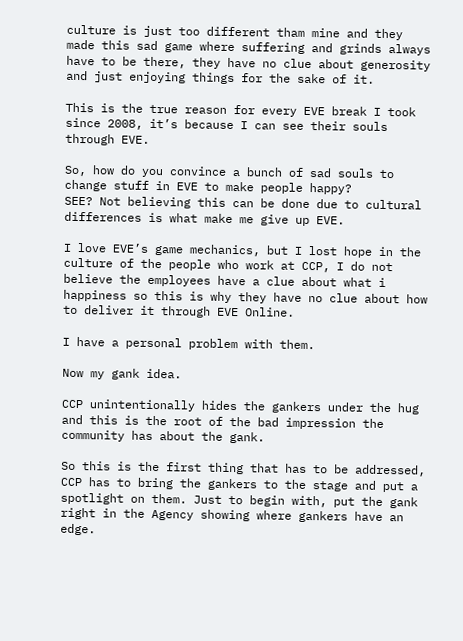culture is just too different tham mine and they made this sad game where suffering and grinds always have to be there, they have no clue about generosity and just enjoying things for the sake of it.

This is the true reason for every EVE break I took since 2008, it’s because I can see their souls through EVE.

So, how do you convince a bunch of sad souls to change stuff in EVE to make people happy?
SEE? Not believing this can be done due to cultural differences is what make me give up EVE.

I love EVE’s game mechanics, but I lost hope in the culture of the people who work at CCP, I do not believe the employees have a clue about what i happiness so this is why they have no clue about how to deliver it through EVE Online.

I have a personal problem with them.

Now my gank idea.

CCP unintentionally hides the gankers under the hug and this is the root of the bad impression the community has about the gank.

So this is the first thing that has to be addressed, CCP has to bring the gankers to the stage and put a spotlight on them. Just to begin with, put the gank right in the Agency showing where gankers have an edge.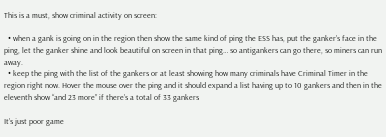This is a must, show criminal activity on screen:

  • when a gank is going on in the region then show the same kind of ping the ESS has, put the ganker’s face in the ping, let the ganker shine and look beautiful on screen in that ping… so antigankers can go there, so miners can run away.
  • keep the ping with the list of the gankers or at least showing how many criminals have Criminal Timer in the region right now. Hover the mouse over the ping and it should expand a list having up to 10 gankers and then in the eleventh show “and 23 more” if there’s a total of 33 gankers

It’s just poor game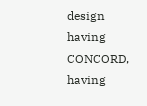design having CONCORD, having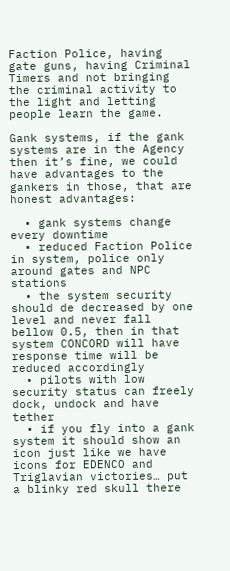Faction Police, having gate guns, having Criminal Timers and not bringing the criminal activity to the light and letting people learn the game.

Gank systems, if the gank systems are in the Agency then it’s fine, we could have advantages to the gankers in those, that are honest advantages:

  • gank systems change every downtime
  • reduced Faction Police in system, police only around gates and NPC stations
  • the system security should de decreased by one level and never fall bellow 0.5, then in that system CONCORD will have response time will be reduced accordingly
  • pilots with low security status can freely dock, undock and have tether
  • if you fly into a gank system it should show an icon just like we have icons for EDENCO and Triglavian victories… put a blinky red skull there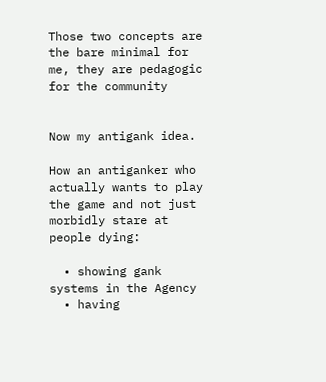Those two concepts are the bare minimal for me, they are pedagogic for the community


Now my antigank idea.

How an antiganker who actually wants to play the game and not just morbidly stare at people dying:

  • showing gank systems in the Agency
  • having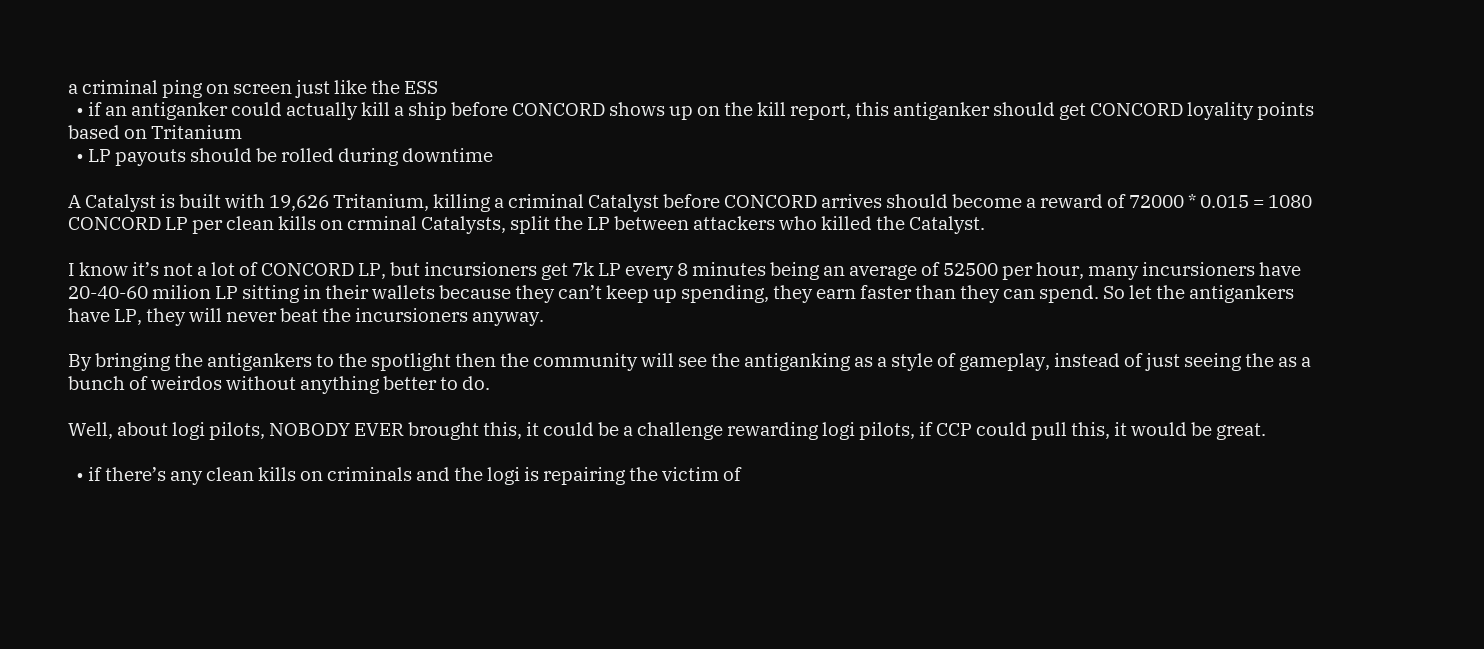a criminal ping on screen just like the ESS
  • if an antiganker could actually kill a ship before CONCORD shows up on the kill report, this antiganker should get CONCORD loyality points based on Tritanium
  • LP payouts should be rolled during downtime

A Catalyst is built with 19,626 Tritanium, killing a criminal Catalyst before CONCORD arrives should become a reward of 72000 * 0.015 = 1080 CONCORD LP per clean kills on crminal Catalysts, split the LP between attackers who killed the Catalyst.

I know it’s not a lot of CONCORD LP, but incursioners get 7k LP every 8 minutes being an average of 52500 per hour, many incursioners have 20-40-60 milion LP sitting in their wallets because they can’t keep up spending, they earn faster than they can spend. So let the antigankers have LP, they will never beat the incursioners anyway.

By bringing the antigankers to the spotlight then the community will see the antiganking as a style of gameplay, instead of just seeing the as a bunch of weirdos without anything better to do.

Well, about logi pilots, NOBODY EVER brought this, it could be a challenge rewarding logi pilots, if CCP could pull this, it would be great.

  • if there’s any clean kills on criminals and the logi is repairing the victim of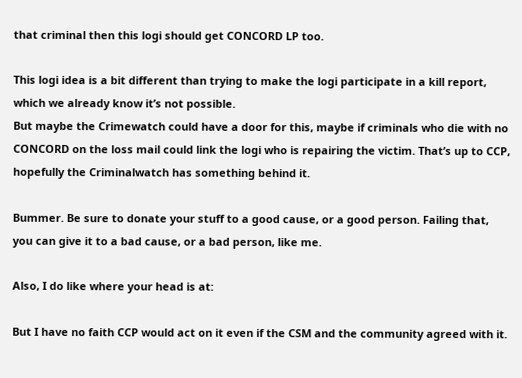that criminal then this logi should get CONCORD LP too.

This logi idea is a bit different than trying to make the logi participate in a kill report, which we already know it’s not possible.
But maybe the Crimewatch could have a door for this, maybe if criminals who die with no CONCORD on the loss mail could link the logi who is repairing the victim. That’s up to CCP, hopefully the Criminalwatch has something behind it.

Bummer. Be sure to donate your stuff to a good cause, or a good person. Failing that, you can give it to a bad cause, or a bad person, like me.

Also, I do like where your head is at:

But I have no faith CCP would act on it even if the CSM and the community agreed with it.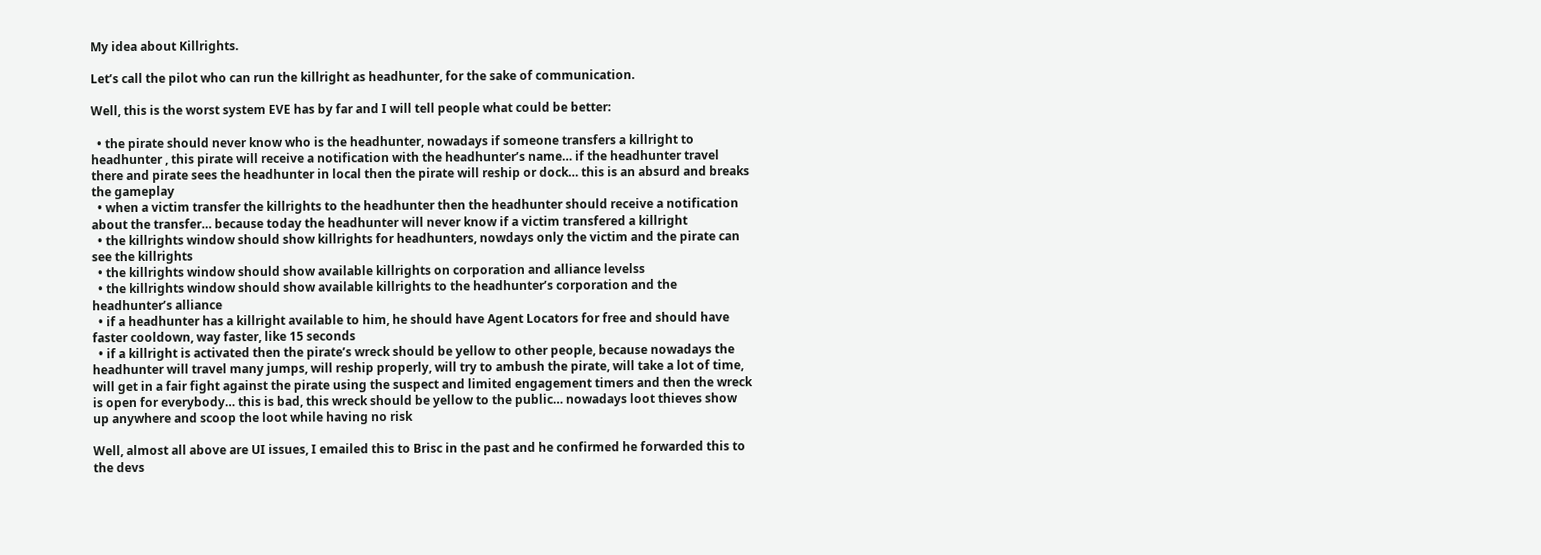My idea about Killrights.

Let’s call the pilot who can run the killright as headhunter, for the sake of communication.

Well, this is the worst system EVE has by far and I will tell people what could be better:

  • the pirate should never know who is the headhunter, nowadays if someone transfers a killright to headhunter , this pirate will receive a notification with the headhunter’s name… if the headhunter travel there and pirate sees the headhunter in local then the pirate will reship or dock… this is an absurd and breaks the gameplay
  • when a victim transfer the killrights to the headhunter then the headhunter should receive a notification about the transfer… because today the headhunter will never know if a victim transfered a killright
  • the killrights window should show killrights for headhunters, nowdays only the victim and the pirate can see the killrights
  • the killrights window should show available killrights on corporation and alliance levelss
  • the killrights window should show available killrights to the headhunter’s corporation and the headhunter’s alliance
  • if a headhunter has a killright available to him, he should have Agent Locators for free and should have faster cooldown, way faster, like 15 seconds
  • if a killright is activated then the pirate’s wreck should be yellow to other people, because nowadays the headhunter will travel many jumps, will reship properly, will try to ambush the pirate, will take a lot of time, will get in a fair fight against the pirate using the suspect and limited engagement timers and then the wreck is open for everybody… this is bad, this wreck should be yellow to the public… nowadays loot thieves show up anywhere and scoop the loot while having no risk

Well, almost all above are UI issues, I emailed this to Brisc in the past and he confirmed he forwarded this to the devs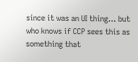since it was an UI thing… but who knows if CCP sees this as something that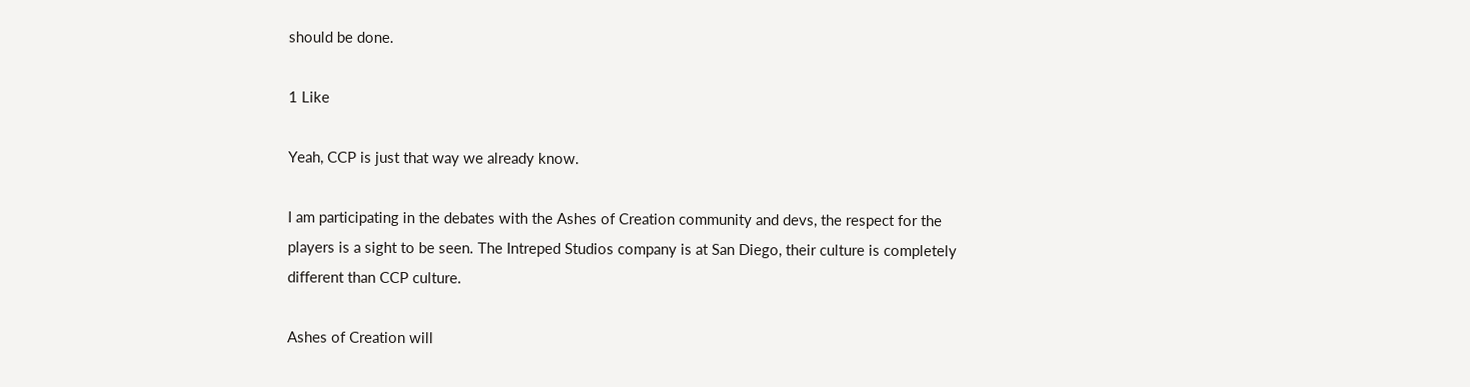should be done.

1 Like

Yeah, CCP is just that way we already know.

I am participating in the debates with the Ashes of Creation community and devs, the respect for the players is a sight to be seen. The Intreped Studios company is at San Diego, their culture is completely different than CCP culture.

Ashes of Creation will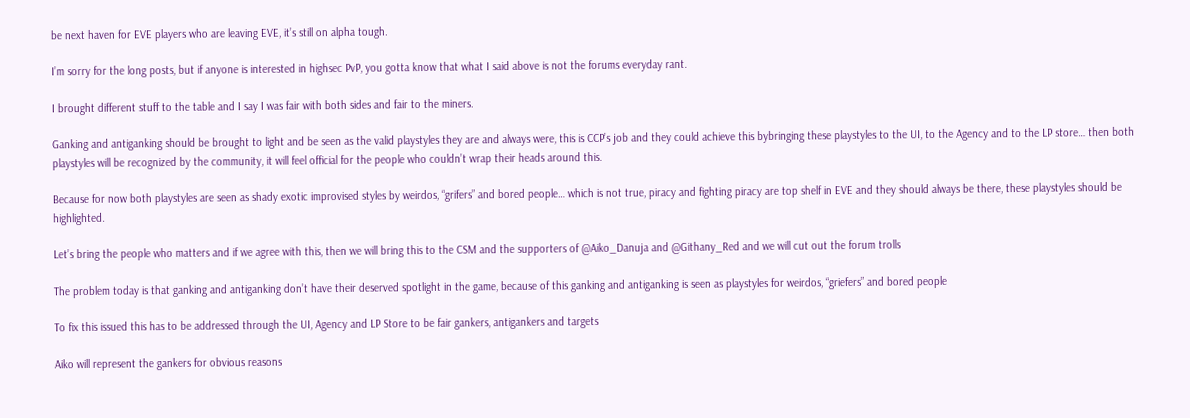be next haven for EVE players who are leaving EVE, it’s still on alpha tough.

I’m sorry for the long posts, but if anyone is interested in highsec PvP, you gotta know that what I said above is not the forums everyday rant.

I brought different stuff to the table and I say I was fair with both sides and fair to the miners.

Ganking and antiganking should be brought to light and be seen as the valid playstyles they are and always were, this is CCP’s job and they could achieve this bybringing these playstyles to the UI, to the Agency and to the LP store… then both playstyles will be recognized by the community, it will feel official for the people who couldn’t wrap their heads around this.

Because for now both playstyles are seen as shady exotic improvised styles by weirdos, “grifers” and bored people… which is not true, piracy and fighting piracy are top shelf in EVE and they should always be there, these playstyles should be highlighted.

Let’s bring the people who matters and if we agree with this, then we will bring this to the CSM and the supporters of @Aiko_Danuja and @Githany_Red and we will cut out the forum trolls

The problem today is that ganking and antiganking don’t have their deserved spotlight in the game, because of this ganking and antiganking is seen as playstyles for weirdos, “griefers” and bored people

To fix this issued this has to be addressed through the UI, Agency and LP Store to be fair gankers, antigankers and targets

Aiko will represent the gankers for obvious reasons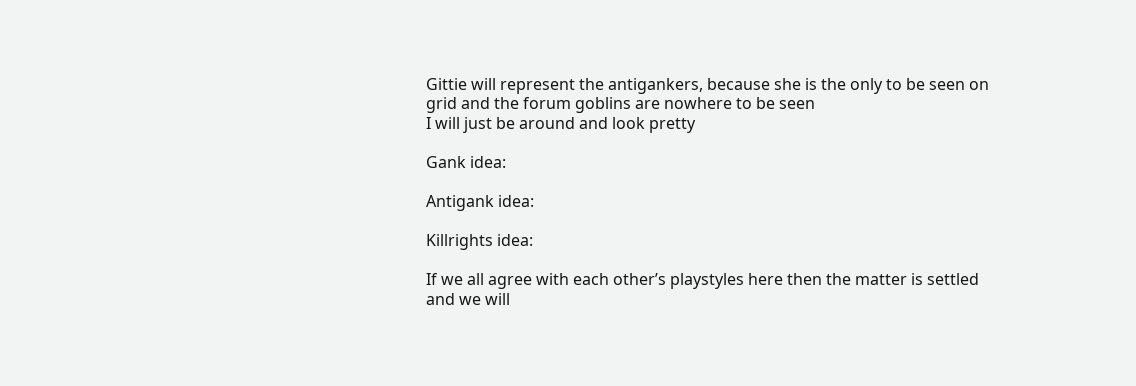Gittie will represent the antigankers, because she is the only to be seen on grid and the forum goblins are nowhere to be seen
I will just be around and look pretty

Gank idea:

Antigank idea:

Killrights idea:

If we all agree with each other’s playstyles here then the matter is settled and we will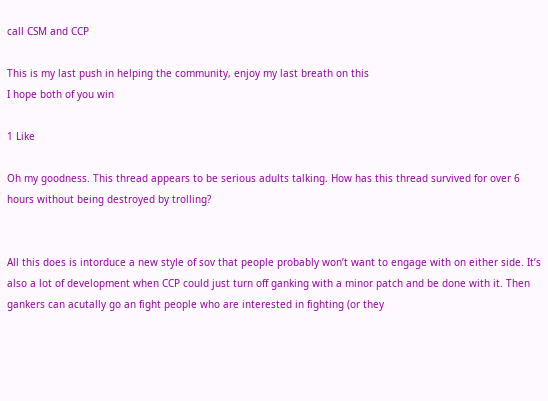call CSM and CCP

This is my last push in helping the community, enjoy my last breath on this
I hope both of you win

1 Like

Oh my goodness. This thread appears to be serious adults talking. How has this thread survived for over 6 hours without being destroyed by trolling?


All this does is intorduce a new style of sov that people probably won’t want to engage with on either side. It’s also a lot of development when CCP could just turn off ganking with a minor patch and be done with it. Then gankers can acutally go an fight people who are interested in fighting (or they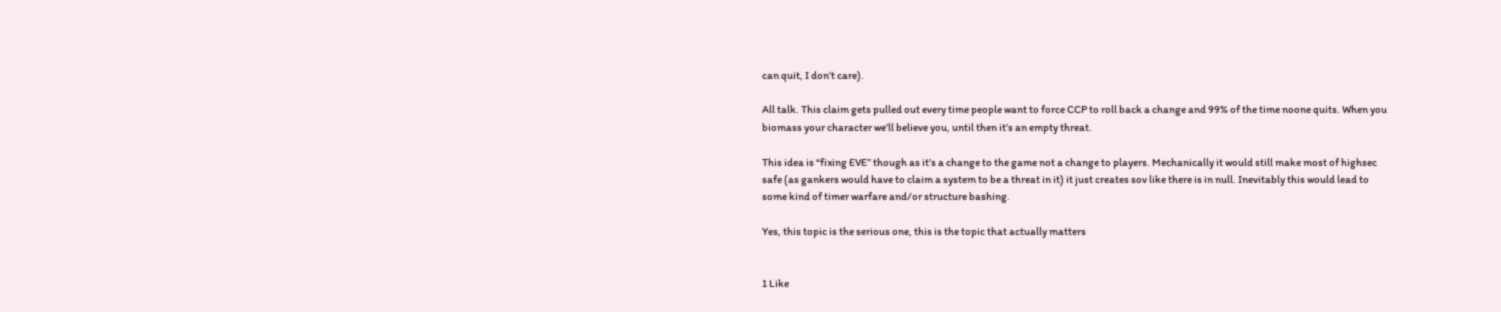can quit, I don’t care).

All talk. This claim gets pulled out every time people want to force CCP to roll back a change and 99% of the time noone quits. When you biomass your character we’ll believe you, until then it’s an empty threat.

This idea is “fixing EVE” though as it’s a change to the game not a change to players. Mechanically it would still make most of highsec safe (as gankers would have to claim a system to be a threat in it) it just creates sov like there is in null. Inevitably this would lead to some kind of timer warfare and/or structure bashing.

Yes, this topic is the serious one, this is the topic that actually matters


1 Like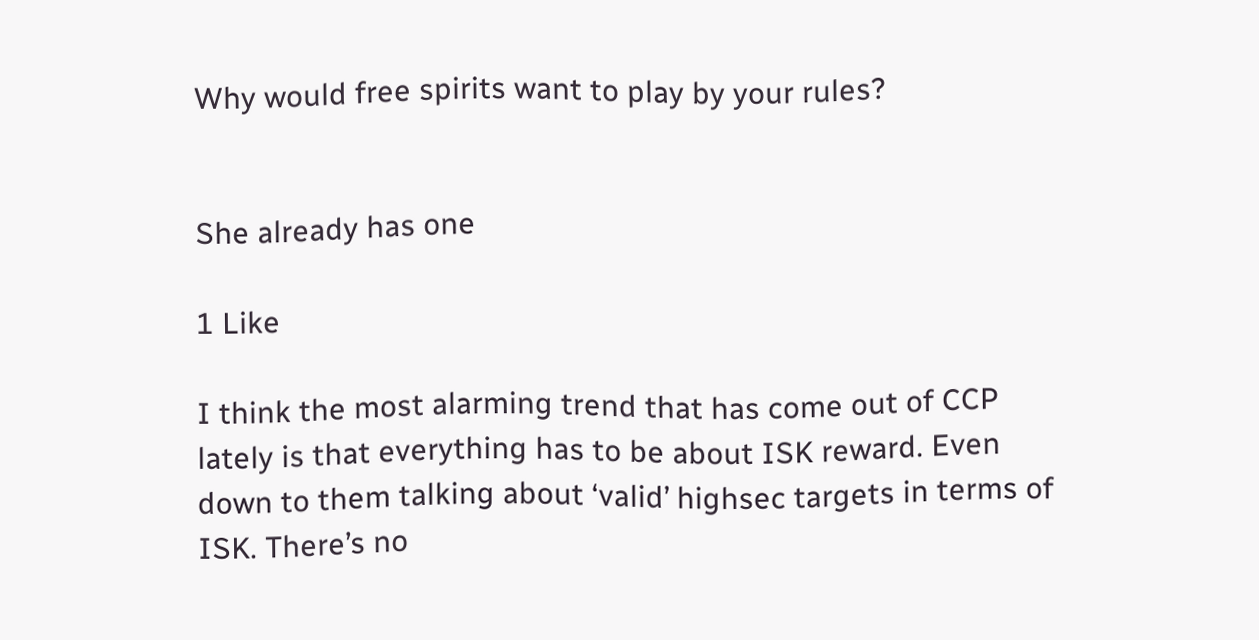Why would free spirits want to play by your rules?


She already has one

1 Like

I think the most alarming trend that has come out of CCP lately is that everything has to be about ISK reward. Even down to them talking about ‘valid’ highsec targets in terms of ISK. There’s no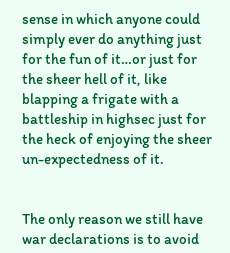sense in which anyone could simply ever do anything just for the fun of it…or just for the sheer hell of it, like blapping a frigate with a battleship in highsec just for the heck of enjoying the sheer un-expectedness of it.


The only reason we still have war declarations is to avoid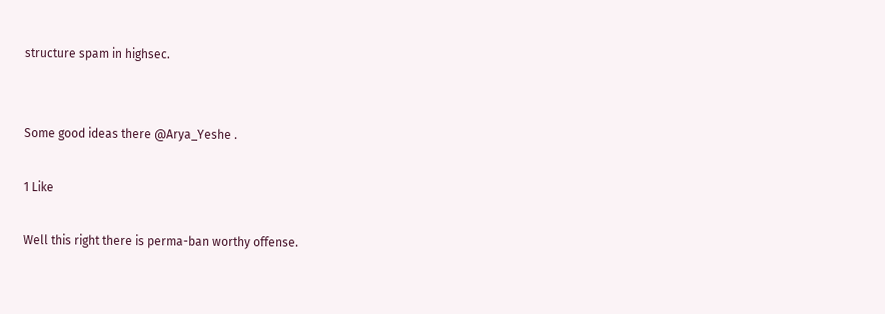structure spam in highsec.


Some good ideas there @Arya_Yeshe .

1 Like

Well this right there is perma-ban worthy offense.